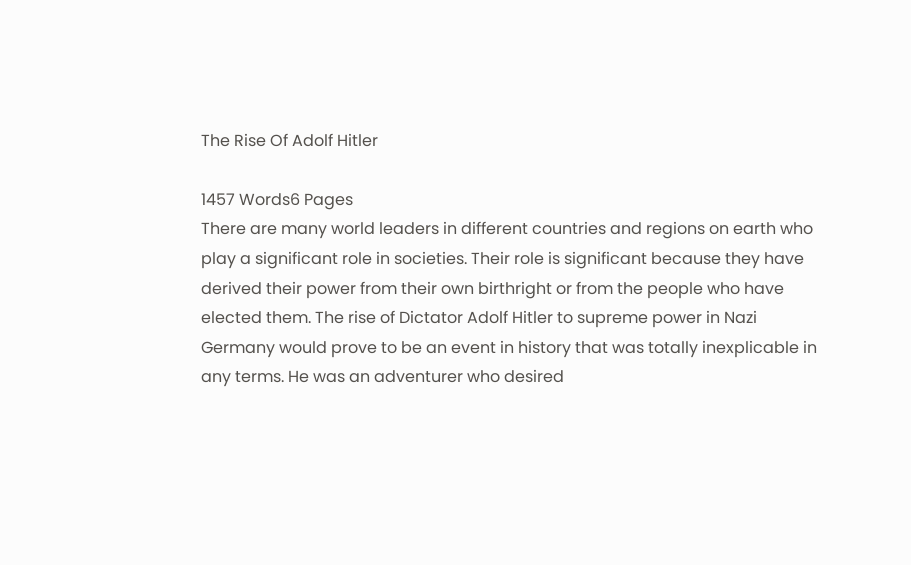The Rise Of Adolf Hitler

1457 Words6 Pages
There are many world leaders in different countries and regions on earth who play a significant role in societies. Their role is significant because they have derived their power from their own birthright or from the people who have elected them. The rise of Dictator Adolf Hitler to supreme power in Nazi Germany would prove to be an event in history that was totally inexplicable in any terms. He was an adventurer who desired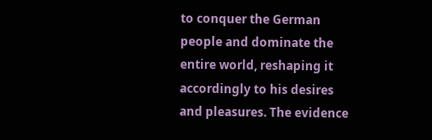to conquer the German people and dominate the entire world, reshaping it accordingly to his desires and pleasures. The evidence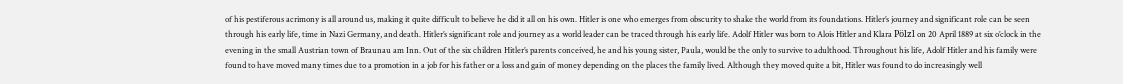of his pestiferous acrimony is all around us, making it quite difficult to believe he did it all on his own. Hitler is one who emerges from obscurity to shake the world from its foundations. Hitler’s journey and significant role can be seen through his early life, time in Nazi Germany, and death. Hitler’s significant role and journey as a world leader can be traced through his early life. Adolf Hitler was born to Alois Hitler and Klara Pölzl on 20 April 1889 at six o’clock in the evening in the small Austrian town of Braunau am Inn. Out of the six children Hitler’s parents conceived, he and his young sister, Paula, would be the only to survive to adulthood. Throughout his life, Adolf Hitler and his family were found to have moved many times due to a promotion in a job for his father or a loss and gain of money depending on the places the family lived. Although they moved quite a bit, Hitler was found to do increasingly well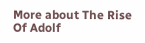More about The Rise Of Adolf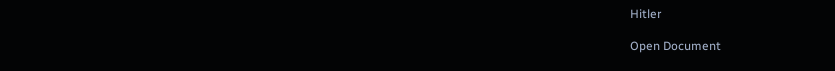Hitler

Open Document